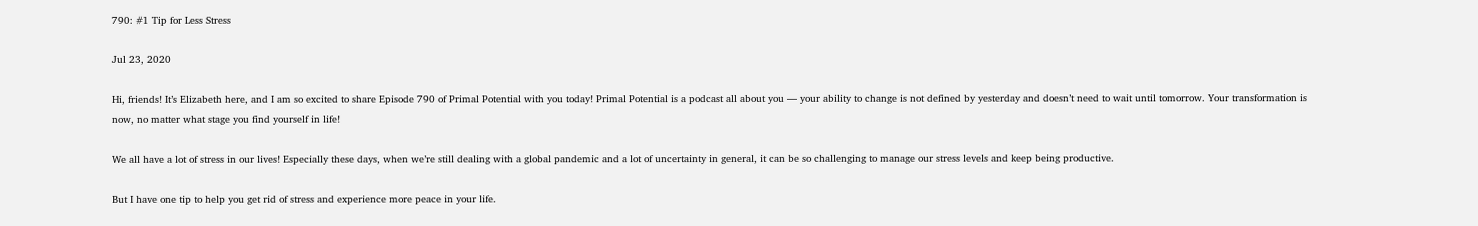790: #1 Tip for Less Stress

Jul 23, 2020

Hi, friends! It’s Elizabeth here, and I am so excited to share Episode 790 of Primal Potential with you today! Primal Potential is a podcast all about you — your ability to change is not defined by yesterday and doesn’t need to wait until tomorrow. Your transformation is now, no matter what stage you find yourself in life!

We all have a lot of stress in our lives! Especially these days, when we’re still dealing with a global pandemic and a lot of uncertainty in general, it can be so challenging to manage our stress levels and keep being productive.

But I have one tip to help you get rid of stress and experience more peace in your life.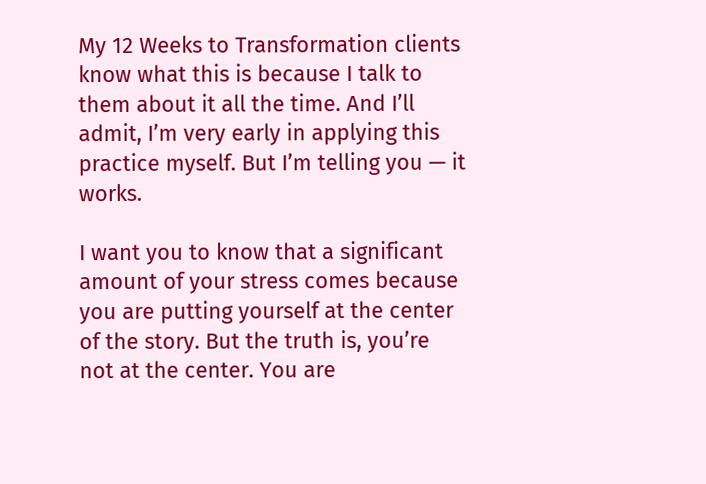My 12 Weeks to Transformation clients know what this is because I talk to them about it all the time. And I’ll admit, I’m very early in applying this practice myself. But I’m telling you — it works.

I want you to know that a significant amount of your stress comes because you are putting yourself at the center of the story. But the truth is, you’re not at the center. You are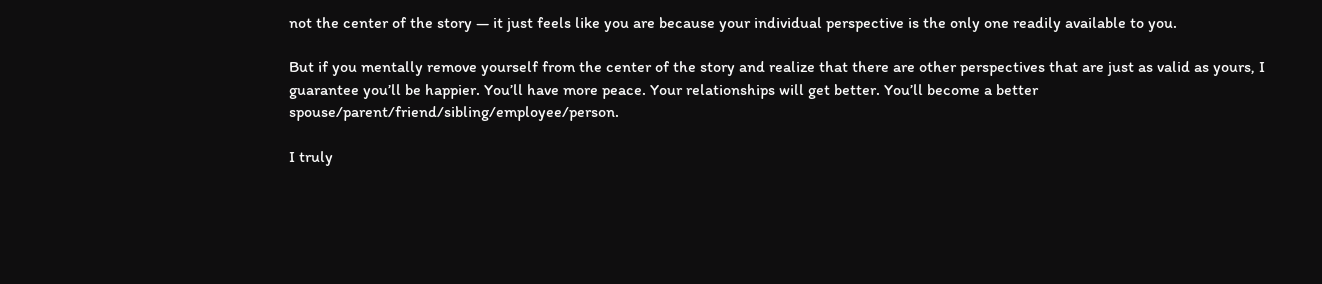not the center of the story — it just feels like you are because your individual perspective is the only one readily available to you.

But if you mentally remove yourself from the center of the story and realize that there are other perspectives that are just as valid as yours, I guarantee you’ll be happier. You’ll have more peace. Your relationships will get better. You’ll become a better spouse/parent/friend/sibling/employee/person.

I truly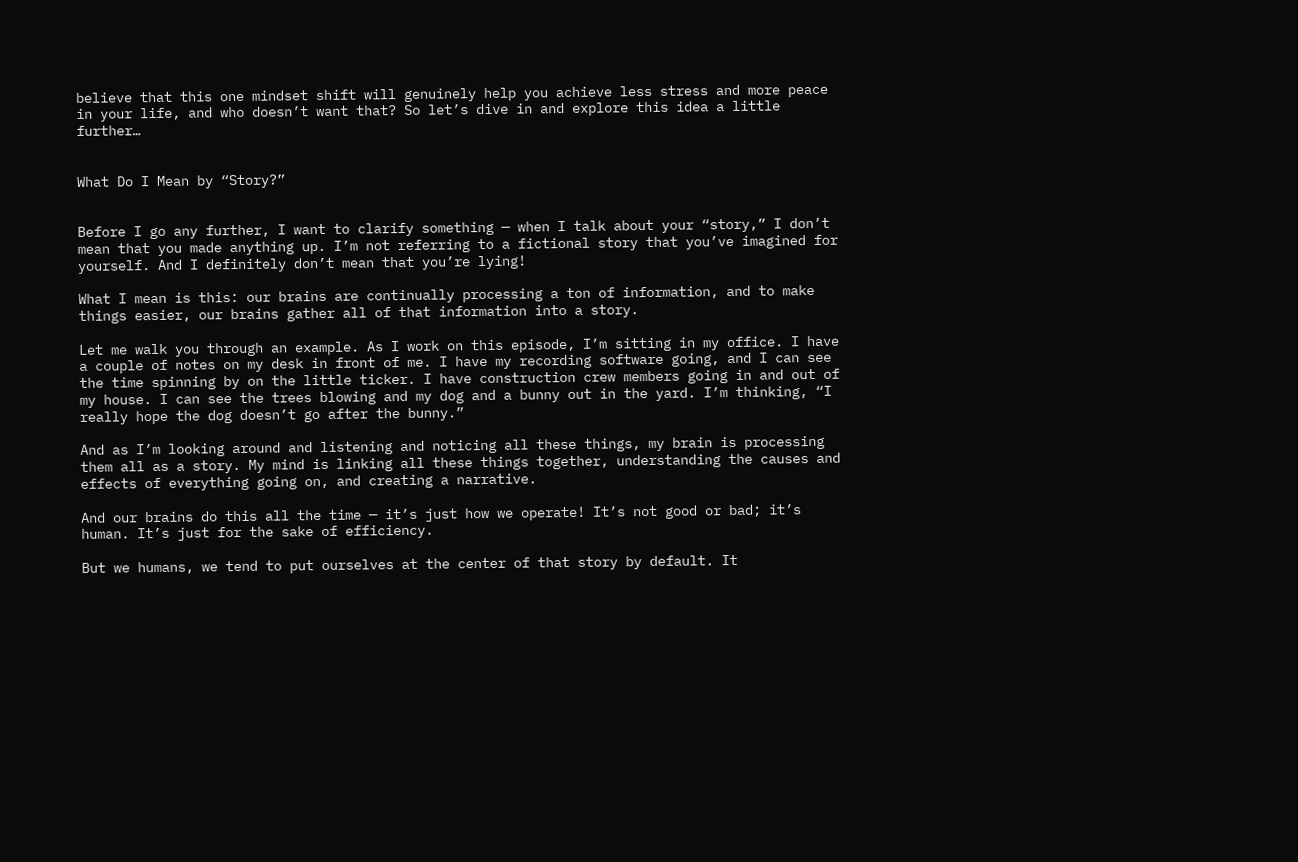believe that this one mindset shift will genuinely help you achieve less stress and more peace in your life, and who doesn’t want that? So let’s dive in and explore this idea a little further…


What Do I Mean by “Story?”


Before I go any further, I want to clarify something — when I talk about your “story,” I don’t mean that you made anything up. I’m not referring to a fictional story that you’ve imagined for yourself. And I definitely don’t mean that you’re lying!

What I mean is this: our brains are continually processing a ton of information, and to make things easier, our brains gather all of that information into a story.

Let me walk you through an example. As I work on this episode, I’m sitting in my office. I have a couple of notes on my desk in front of me. I have my recording software going, and I can see the time spinning by on the little ticker. I have construction crew members going in and out of my house. I can see the trees blowing and my dog and a bunny out in the yard. I’m thinking, “I really hope the dog doesn’t go after the bunny.”

And as I’m looking around and listening and noticing all these things, my brain is processing them all as a story. My mind is linking all these things together, understanding the causes and effects of everything going on, and creating a narrative.

And our brains do this all the time — it’s just how we operate! It’s not good or bad; it’s human. It’s just for the sake of efficiency.

But we humans, we tend to put ourselves at the center of that story by default. It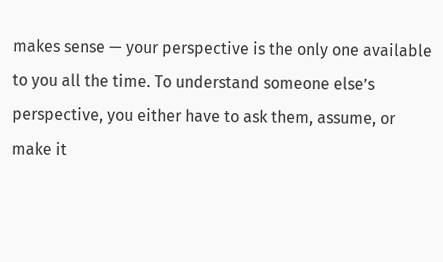makes sense — your perspective is the only one available to you all the time. To understand someone else’s perspective, you either have to ask them, assume, or make it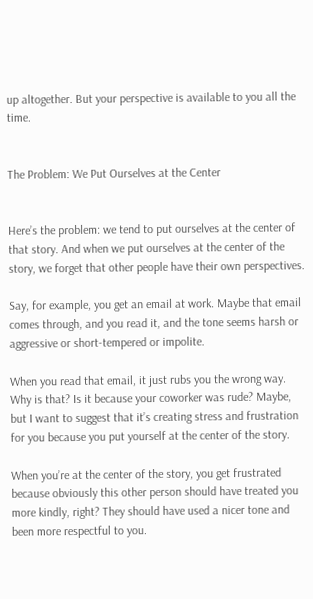up altogether. But your perspective is available to you all the time.


The Problem: We Put Ourselves at the Center


Here’s the problem: we tend to put ourselves at the center of that story. And when we put ourselves at the center of the story, we forget that other people have their own perspectives.

Say, for example, you get an email at work. Maybe that email comes through, and you read it, and the tone seems harsh or aggressive or short-tempered or impolite.

When you read that email, it just rubs you the wrong way. Why is that? Is it because your coworker was rude? Maybe, but I want to suggest that it’s creating stress and frustration for you because you put yourself at the center of the story.

When you’re at the center of the story, you get frustrated because obviously this other person should have treated you more kindly, right? They should have used a nicer tone and been more respectful to you.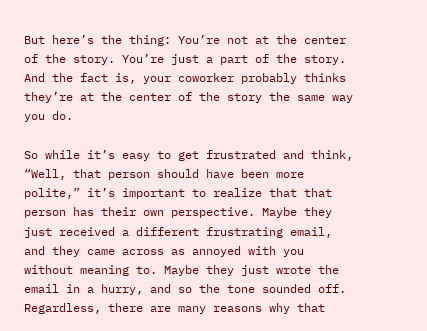But here’s the thing: You’re not at the center of the story. You’re just a part of the story. And the fact is, your coworker probably thinks they’re at the center of the story the same way you do.

So while it’s easy to get frustrated and think, “Well, that person should have been more polite,” it’s important to realize that that person has their own perspective. Maybe they just received a different frustrating email, and they came across as annoyed with you without meaning to. Maybe they just wrote the email in a hurry, and so the tone sounded off. Regardless, there are many reasons why that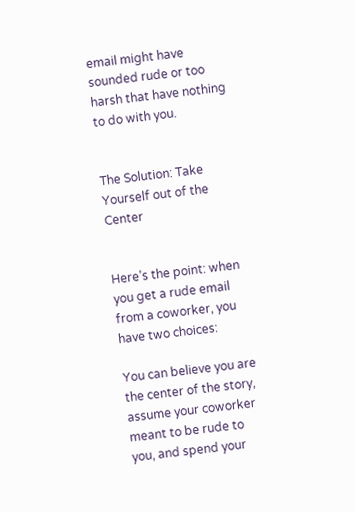email might have sounded rude or too harsh that have nothing to do with you.


The Solution: Take Yourself out of the Center


Here’s the point: when you get a rude email from a coworker, you have two choices:

You can believe you are the center of the story, assume your coworker meant to be rude to you, and spend your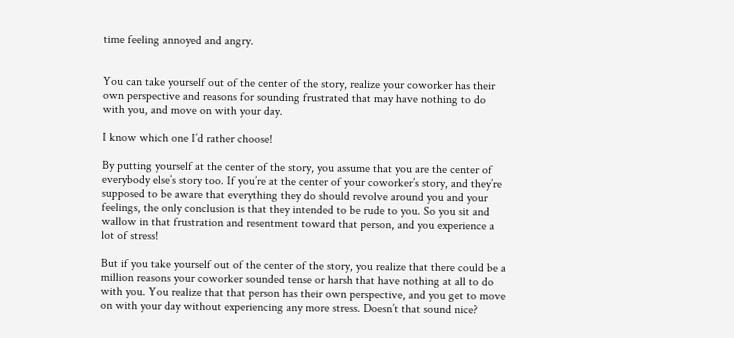time feeling annoyed and angry.


You can take yourself out of the center of the story, realize your coworker has their own perspective and reasons for sounding frustrated that may have nothing to do with you, and move on with your day.

I know which one I’d rather choose!

By putting yourself at the center of the story, you assume that you are the center of everybody else’s story too. If you’re at the center of your coworker’s story, and they’re supposed to be aware that everything they do should revolve around you and your feelings, the only conclusion is that they intended to be rude to you. So you sit and wallow in that frustration and resentment toward that person, and you experience a lot of stress!

But if you take yourself out of the center of the story, you realize that there could be a million reasons your coworker sounded tense or harsh that have nothing at all to do with you. You realize that that person has their own perspective, and you get to move on with your day without experiencing any more stress. Doesn’t that sound nice?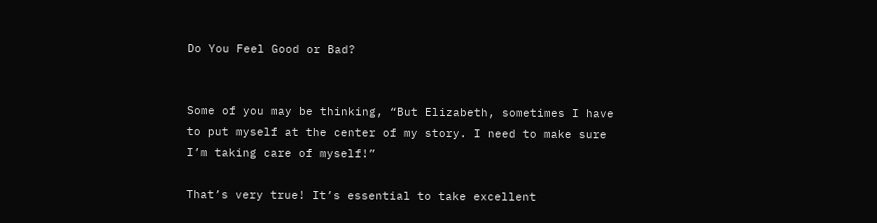Do You Feel Good or Bad?


Some of you may be thinking, “But Elizabeth, sometimes I have to put myself at the center of my story. I need to make sure I’m taking care of myself!”

That’s very true! It’s essential to take excellent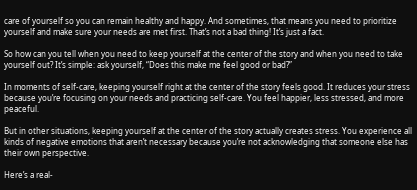care of yourself so you can remain healthy and happy. And sometimes, that means you need to prioritize yourself and make sure your needs are met first. That’s not a bad thing! It’s just a fact.

So how can you tell when you need to keep yourself at the center of the story and when you need to take yourself out? It’s simple: ask yourself, “Does this make me feel good or bad?”

In moments of self-care, keeping yourself right at the center of the story feels good. It reduces your stress because you’re focusing on your needs and practicing self-care. You feel happier, less stressed, and more peaceful.

But in other situations, keeping yourself at the center of the story actually creates stress. You experience all kinds of negative emotions that aren’t necessary because you’re not acknowledging that someone else has their own perspective.

Here’s a real-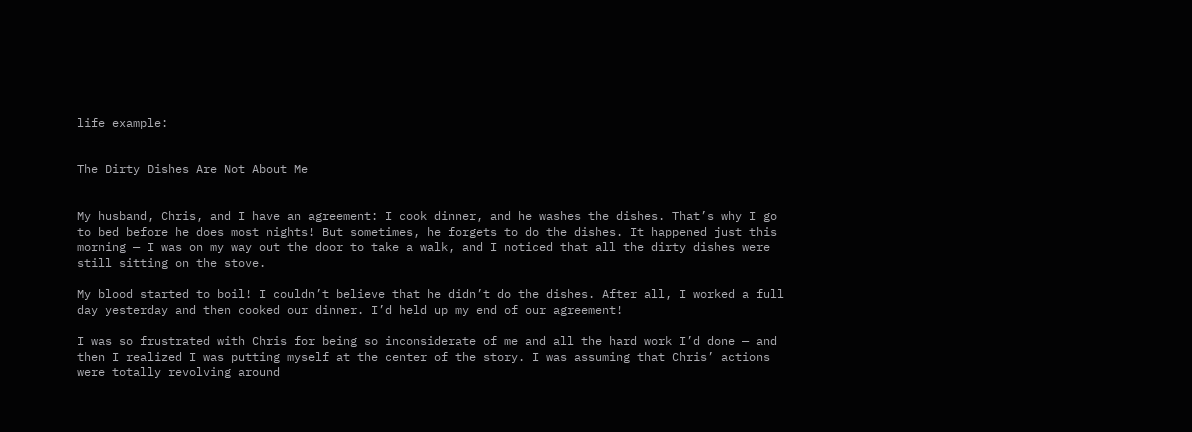life example:


The Dirty Dishes Are Not About Me


My husband, Chris, and I have an agreement: I cook dinner, and he washes the dishes. That’s why I go to bed before he does most nights! But sometimes, he forgets to do the dishes. It happened just this morning — I was on my way out the door to take a walk, and I noticed that all the dirty dishes were still sitting on the stove.

My blood started to boil! I couldn’t believe that he didn’t do the dishes. After all, I worked a full day yesterday and then cooked our dinner. I’d held up my end of our agreement!

I was so frustrated with Chris for being so inconsiderate of me and all the hard work I’d done — and then I realized I was putting myself at the center of the story. I was assuming that Chris’ actions were totally revolving around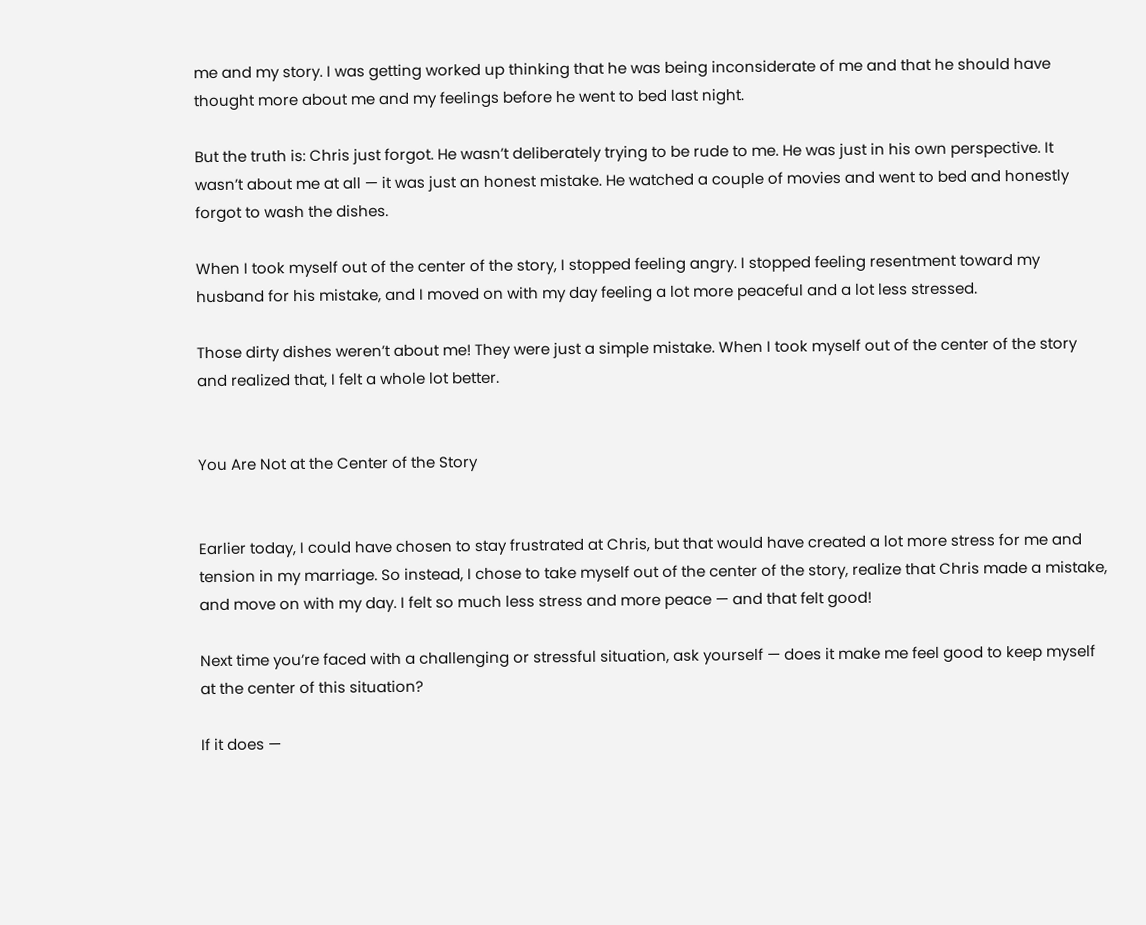me and my story. I was getting worked up thinking that he was being inconsiderate of me and that he should have thought more about me and my feelings before he went to bed last night.

But the truth is: Chris just forgot. He wasn’t deliberately trying to be rude to me. He was just in his own perspective. It wasn’t about me at all — it was just an honest mistake. He watched a couple of movies and went to bed and honestly forgot to wash the dishes.

When I took myself out of the center of the story, I stopped feeling angry. I stopped feeling resentment toward my husband for his mistake, and I moved on with my day feeling a lot more peaceful and a lot less stressed.

Those dirty dishes weren’t about me! They were just a simple mistake. When I took myself out of the center of the story and realized that, I felt a whole lot better.


You Are Not at the Center of the Story


Earlier today, I could have chosen to stay frustrated at Chris, but that would have created a lot more stress for me and tension in my marriage. So instead, I chose to take myself out of the center of the story, realize that Chris made a mistake, and move on with my day. I felt so much less stress and more peace — and that felt good!

Next time you’re faced with a challenging or stressful situation, ask yourself — does it make me feel good to keep myself at the center of this situation?

If it does —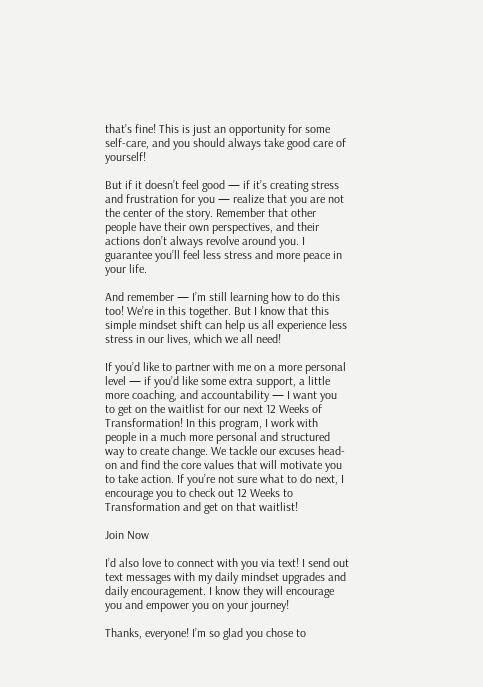that’s fine! This is just an opportunity for some self-care, and you should always take good care of yourself!

But if it doesn’t feel good — if it’s creating stress and frustration for you — realize that you are not the center of the story. Remember that other people have their own perspectives, and their actions don’t always revolve around you. I guarantee you’ll feel less stress and more peace in your life.

And remember — I’m still learning how to do this too! We’re in this together. But I know that this simple mindset shift can help us all experience less stress in our lives, which we all need!

If you’d like to partner with me on a more personal level — if you’d like some extra support, a little more coaching, and accountability — I want you to get on the waitlist for our next 12 Weeks of Transformation! In this program, I work with people in a much more personal and structured way to create change. We tackle our excuses head-on and find the core values that will motivate you to take action. If you’re not sure what to do next, I encourage you to check out 12 Weeks to Transformation and get on that waitlist!

Join Now

I’d also love to connect with you via text! I send out text messages with my daily mindset upgrades and daily encouragement. I know they will encourage you and empower you on your journey!

Thanks, everyone! I’m so glad you chose to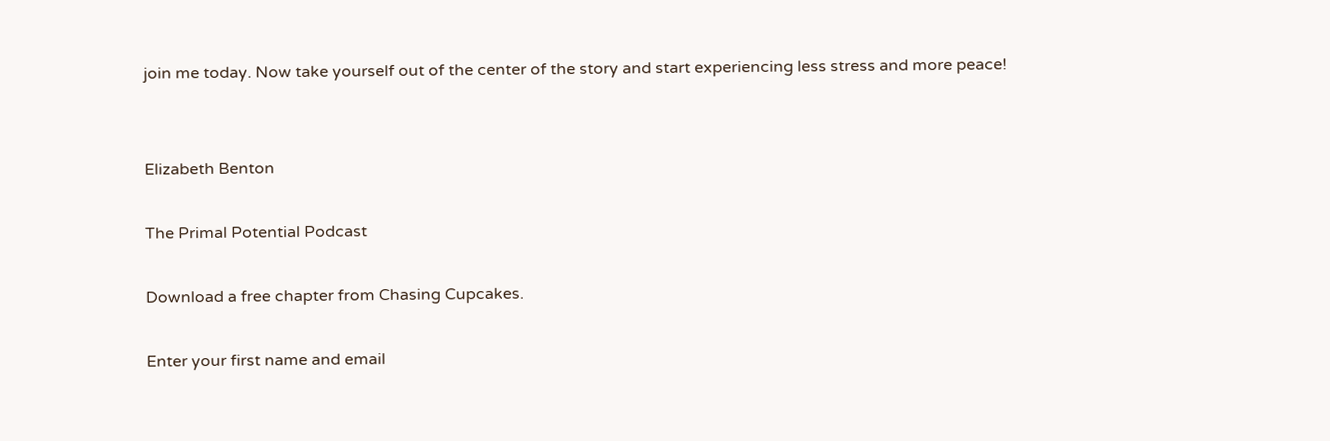join me today. Now take yourself out of the center of the story and start experiencing less stress and more peace!


Elizabeth Benton

The Primal Potential Podcast

Download a free chapter from Chasing Cupcakes.

Enter your first name and email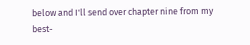below and I'll send over chapter nine from my best-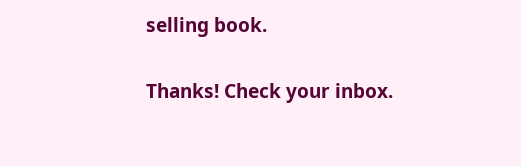selling book.

Thanks! Check your inbox.